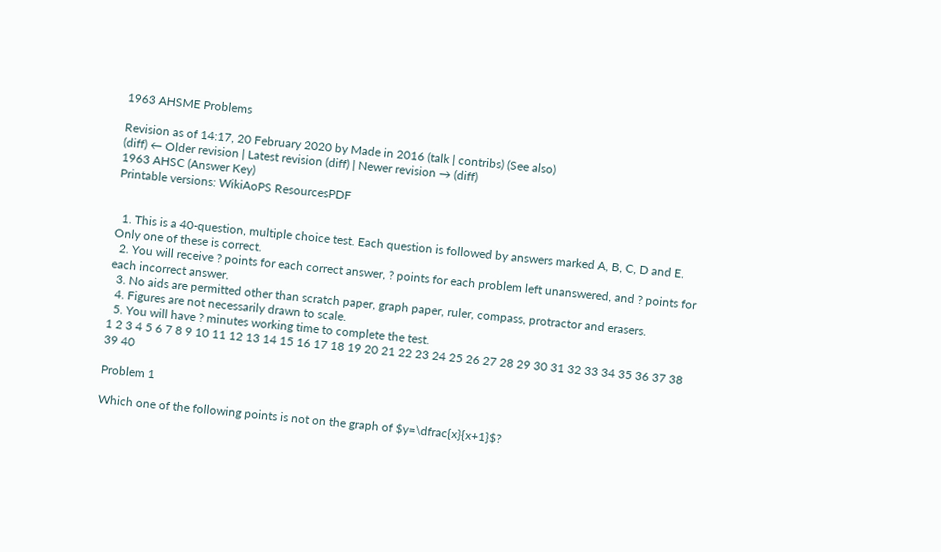1963 AHSME Problems

Revision as of 14:17, 20 February 2020 by Made in 2016 (talk | contribs) (See also)
(diff) ← Older revision | Latest revision (diff) | Newer revision → (diff)
1963 AHSC (Answer Key)
Printable versions: WikiAoPS ResourcesPDF


  1. This is a 40-question, multiple choice test. Each question is followed by answers marked A, B, C, D and E. Only one of these is correct.
  2. You will receive ? points for each correct answer, ? points for each problem left unanswered, and ? points for each incorrect answer.
  3. No aids are permitted other than scratch paper, graph paper, ruler, compass, protractor and erasers.
  4. Figures are not necessarily drawn to scale.
  5. You will have ? minutes working time to complete the test.
1 2 3 4 5 6 7 8 9 10 11 12 13 14 15 16 17 18 19 20 21 22 23 24 25 26 27 28 29 30 31 32 33 34 35 36 37 38 39 40

Problem 1

Which one of the following points is not on the graph of $y=\dfrac{x}{x+1}$?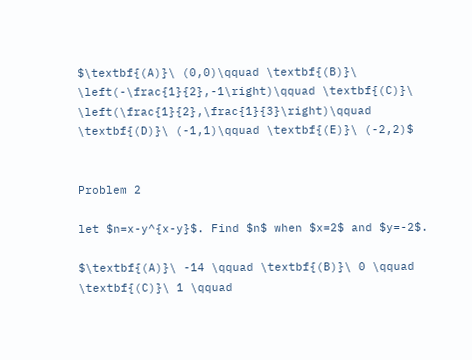$\textbf{(A)}\ (0,0)\qquad \textbf{(B)}\ \left(-\frac{1}{2},-1\right)\qquad \textbf{(C)}\ \left(\frac{1}{2},\frac{1}{3}\right)\qquad \textbf{(D)}\ (-1,1)\qquad \textbf{(E)}\ (-2,2)$


Problem 2

let $n=x-y^{x-y}$. Find $n$ when $x=2$ and $y=-2$.

$\textbf{(A)}\ -14 \qquad \textbf{(B)}\ 0 \qquad \textbf{(C)}\ 1 \qquad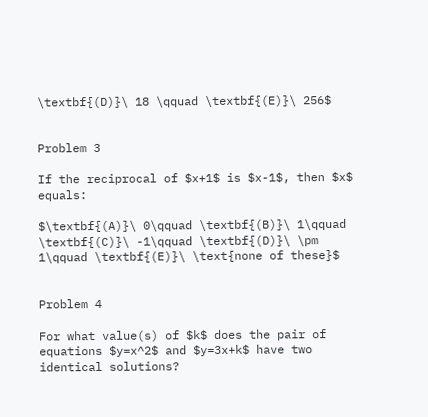\textbf{(D)}\ 18 \qquad \textbf{(E)}\ 256$


Problem 3

If the reciprocal of $x+1$ is $x-1$, then $x$ equals:

$\textbf{(A)}\ 0\qquad \textbf{(B)}\ 1\qquad \textbf{(C)}\ -1\qquad \textbf{(D)}\ \pm 1\qquad \textbf{(E)}\ \text{none of these}$


Problem 4

For what value(s) of $k$ does the pair of equations $y=x^2$ and $y=3x+k$ have two identical solutions?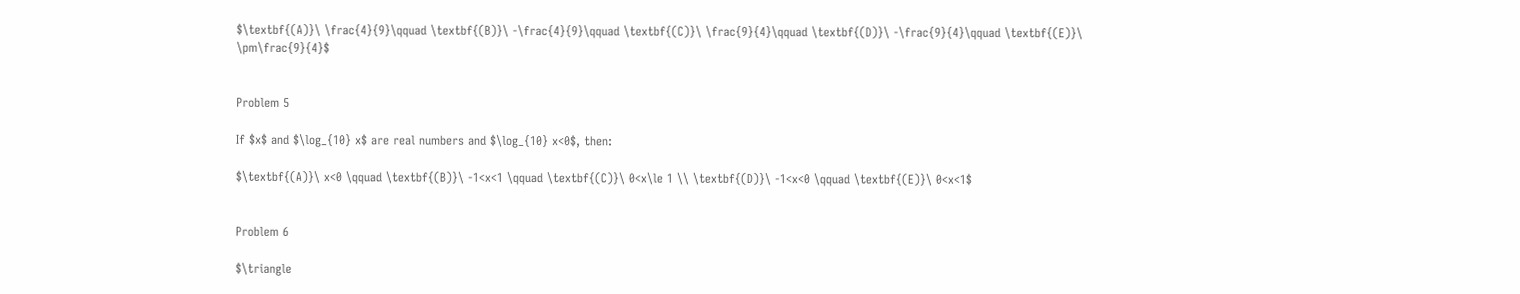$\textbf{(A)}\ \frac{4}{9}\qquad \textbf{(B)}\ -\frac{4}{9}\qquad \textbf{(C)}\ \frac{9}{4}\qquad \textbf{(D)}\ -\frac{9}{4}\qquad \textbf{(E)}\ \pm\frac{9}{4}$


Problem 5

If $x$ and $\log_{10} x$ are real numbers and $\log_{10} x<0$, then:

$\textbf{(A)}\ x<0 \qquad \textbf{(B)}\ -1<x<1 \qquad \textbf{(C)}\ 0<x\le 1 \\ \textbf{(D)}\ -1<x<0 \qquad \textbf{(E)}\ 0<x<1$


Problem 6

$\triangle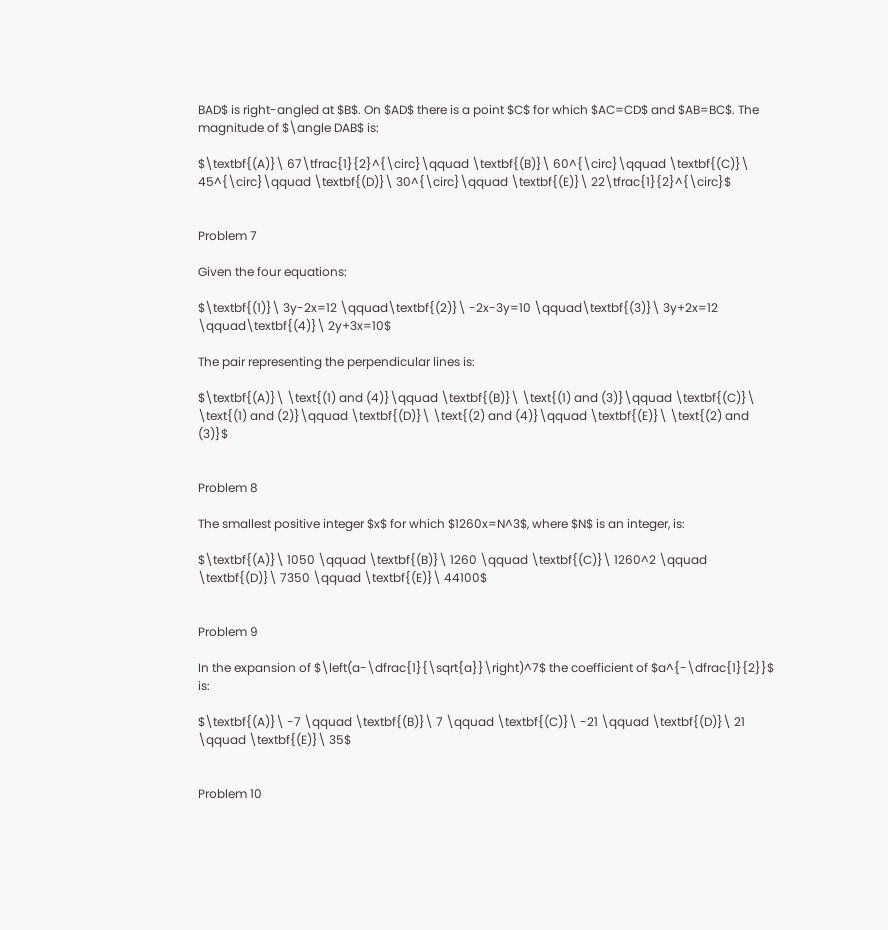BAD$ is right-angled at $B$. On $AD$ there is a point $C$ for which $AC=CD$ and $AB=BC$. The magnitude of $\angle DAB$ is:

$\textbf{(A)}\ 67\tfrac{1}{2}^{\circ}\qquad \textbf{(B)}\ 60^{\circ}\qquad \textbf{(C)}\ 45^{\circ}\qquad \textbf{(D)}\ 30^{\circ}\qquad \textbf{(E)}\ 22\tfrac{1}{2}^{\circ}$


Problem 7

Given the four equations:

$\textbf{(1)}\ 3y-2x=12 \qquad\textbf{(2)}\ -2x-3y=10 \qquad\textbf{(3)}\ 3y+2x=12 \qquad\textbf{(4)}\ 2y+3x=10$

The pair representing the perpendicular lines is:

$\textbf{(A)}\ \text{(1) and (4)}\qquad \textbf{(B)}\ \text{(1) and (3)}\qquad \textbf{(C)}\ \text{(1) and (2)}\qquad \textbf{(D)}\ \text{(2) and (4)}\qquad \textbf{(E)}\ \text{(2) and (3)}$


Problem 8

The smallest positive integer $x$ for which $1260x=N^3$, where $N$ is an integer, is:

$\textbf{(A)}\ 1050 \qquad \textbf{(B)}\ 1260 \qquad \textbf{(C)}\ 1260^2 \qquad \textbf{(D)}\ 7350 \qquad \textbf{(E)}\ 44100$


Problem 9

In the expansion of $\left(a-\dfrac{1}{\sqrt{a}}\right)^7$ the coefficient of $a^{-\dfrac{1}{2}}$ is:

$\textbf{(A)}\ -7 \qquad \textbf{(B)}\ 7 \qquad \textbf{(C)}\ -21 \qquad \textbf{(D)}\ 21 \qquad \textbf{(E)}\ 35$


Problem 10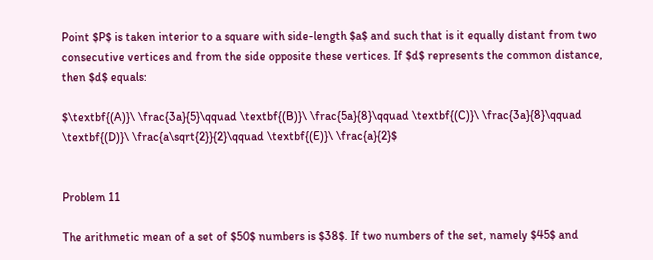Point $P$ is taken interior to a square with side-length $a$ and such that is it equally distant from two consecutive vertices and from the side opposite these vertices. If $d$ represents the common distance, then $d$ equals:

$\textbf{(A)}\ \frac{3a}{5}\qquad \textbf{(B)}\ \frac{5a}{8}\qquad \textbf{(C)}\ \frac{3a}{8}\qquad \textbf{(D)}\ \frac{a\sqrt{2}}{2}\qquad \textbf{(E)}\ \frac{a}{2}$


Problem 11

The arithmetic mean of a set of $50$ numbers is $38$. If two numbers of the set, namely $45$ and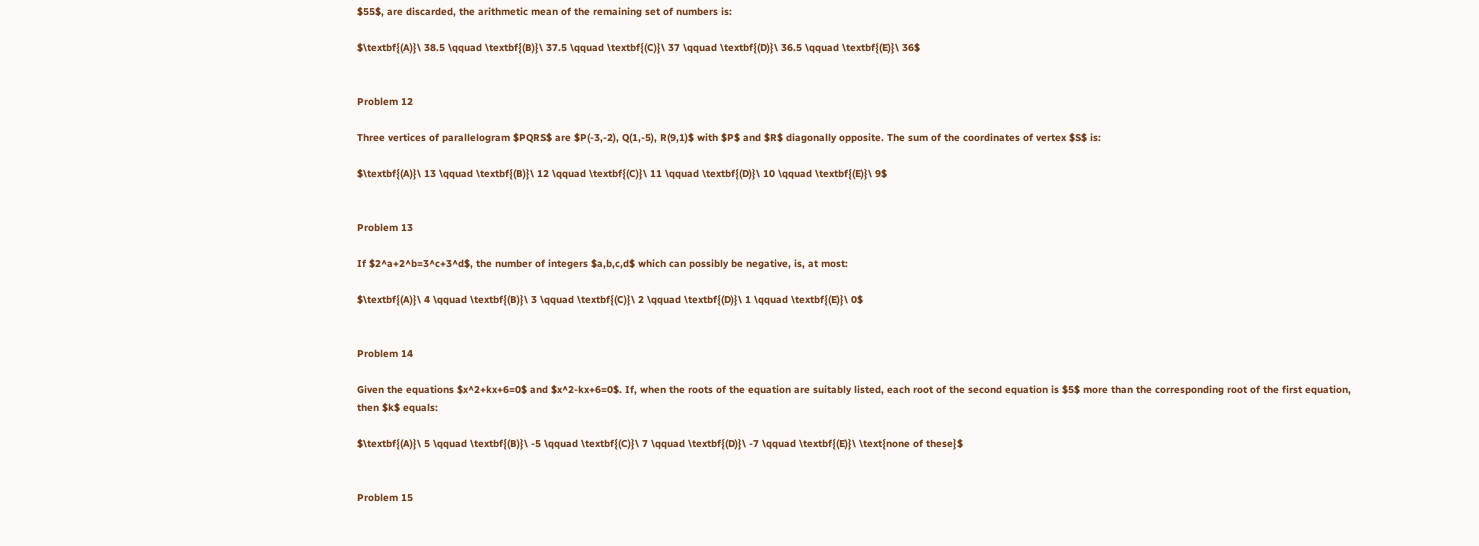$55$, are discarded, the arithmetic mean of the remaining set of numbers is:

$\textbf{(A)}\ 38.5 \qquad \textbf{(B)}\ 37.5 \qquad \textbf{(C)}\ 37 \qquad \textbf{(D)}\ 36.5 \qquad \textbf{(E)}\ 36$


Problem 12

Three vertices of parallelogram $PQRS$ are $P(-3,-2), Q(1,-5), R(9,1)$ with $P$ and $R$ diagonally opposite. The sum of the coordinates of vertex $S$ is:

$\textbf{(A)}\ 13 \qquad \textbf{(B)}\ 12 \qquad \textbf{(C)}\ 11 \qquad \textbf{(D)}\ 10 \qquad \textbf{(E)}\ 9$


Problem 13

If $2^a+2^b=3^c+3^d$, the number of integers $a,b,c,d$ which can possibly be negative, is, at most:

$\textbf{(A)}\ 4 \qquad \textbf{(B)}\ 3 \qquad \textbf{(C)}\ 2 \qquad \textbf{(D)}\ 1 \qquad \textbf{(E)}\ 0$


Problem 14

Given the equations $x^2+kx+6=0$ and $x^2-kx+6=0$. If, when the roots of the equation are suitably listed, each root of the second equation is $5$ more than the corresponding root of the first equation, then $k$ equals:

$\textbf{(A)}\ 5 \qquad \textbf{(B)}\ -5 \qquad \textbf{(C)}\ 7 \qquad \textbf{(D)}\ -7 \qquad \textbf{(E)}\ \text{none of these}$


Problem 15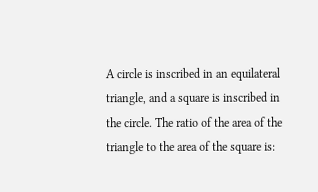A circle is inscribed in an equilateral triangle, and a square is inscribed in the circle. The ratio of the area of the triangle to the area of the square is: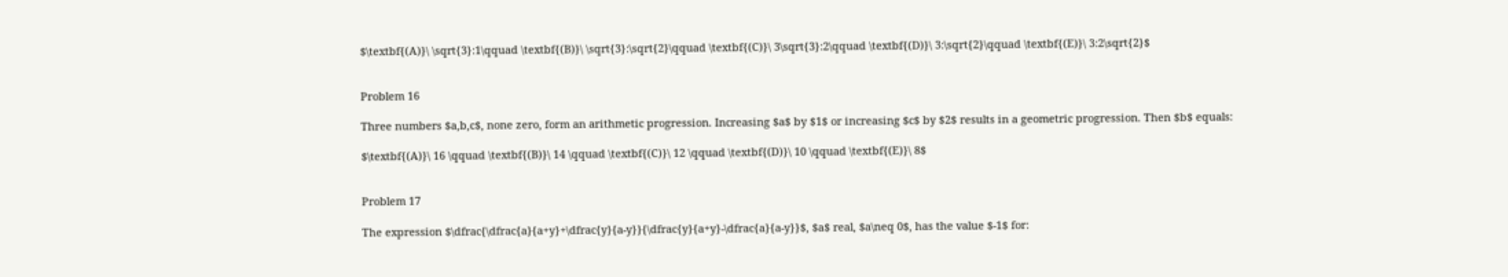$\textbf{(A)}\ \sqrt{3}:1\qquad \textbf{(B)}\ \sqrt{3}:\sqrt{2}\qquad \textbf{(C)}\ 3\sqrt{3}:2\qquad \textbf{(D)}\ 3:\sqrt{2}\qquad \textbf{(E)}\ 3:2\sqrt{2}$


Problem 16

Three numbers $a,b,c$, none zero, form an arithmetic progression. Increasing $a$ by $1$ or increasing $c$ by $2$ results in a geometric progression. Then $b$ equals:

$\textbf{(A)}\ 16 \qquad \textbf{(B)}\ 14 \qquad \textbf{(C)}\ 12 \qquad \textbf{(D)}\ 10 \qquad \textbf{(E)}\ 8$


Problem 17

The expression $\dfrac{\dfrac{a}{a+y}+\dfrac{y}{a-y}}{\dfrac{y}{a+y}-\dfrac{a}{a-y}}$, $a$ real, $a\neq 0$, has the value $-1$ for: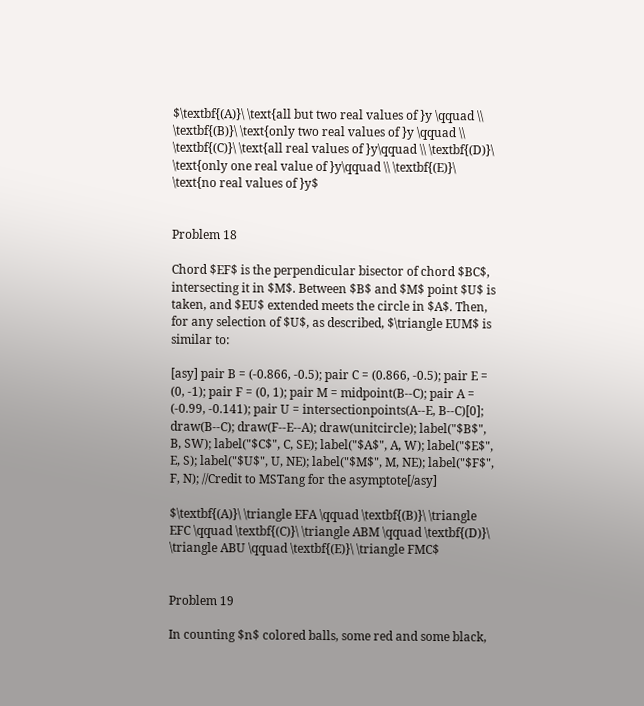$\textbf{(A)}\ \text{all but two real values of }y \qquad \\ \textbf{(B)}\ \text{only two real values of }y \qquad \\ \textbf{(C)}\ \text{all real values of }y\qquad \\ \textbf{(D)}\ \text{only one real value of }y\qquad \\ \textbf{(E)}\ \text{no real values of }y$


Problem 18

Chord $EF$ is the perpendicular bisector of chord $BC$, intersecting it in $M$. Between $B$ and $M$ point $U$ is taken, and $EU$ extended meets the circle in $A$. Then, for any selection of $U$, as described, $\triangle EUM$ is similar to:

[asy] pair B = (-0.866, -0.5); pair C = (0.866, -0.5); pair E = (0, -1); pair F = (0, 1); pair M = midpoint(B--C); pair A = (-0.99, -0.141); pair U = intersectionpoints(A--E, B--C)[0]; draw(B--C); draw(F--E--A); draw(unitcircle); label("$B$", B, SW); label("$C$", C, SE); label("$A$", A, W); label("$E$", E, S); label("$U$", U, NE); label("$M$", M, NE); label("$F$", F, N); //Credit to MSTang for the asymptote[/asy]

$\textbf{(A)}\ \triangle EFA \qquad \textbf{(B)}\ \triangle EFC \qquad \textbf{(C)}\ \triangle ABM \qquad \textbf{(D)}\ \triangle ABU \qquad \textbf{(E)}\ \triangle FMC$


Problem 19

In counting $n$ colored balls, some red and some black,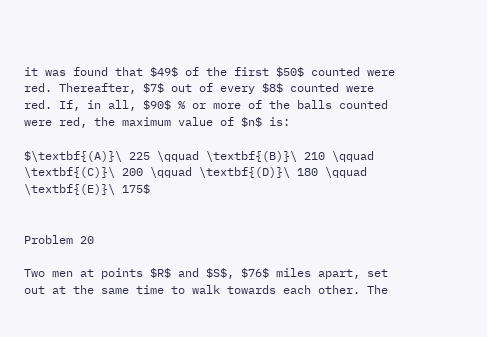it was found that $49$ of the first $50$ counted were red. Thereafter, $7$ out of every $8$ counted were red. If, in all, $90$ % or more of the balls counted were red, the maximum value of $n$ is:

$\textbf{(A)}\ 225 \qquad \textbf{(B)}\ 210 \qquad \textbf{(C)}\ 200 \qquad \textbf{(D)}\ 180 \qquad \textbf{(E)}\ 175$


Problem 20

Two men at points $R$ and $S$, $76$ miles apart, set out at the same time to walk towards each other. The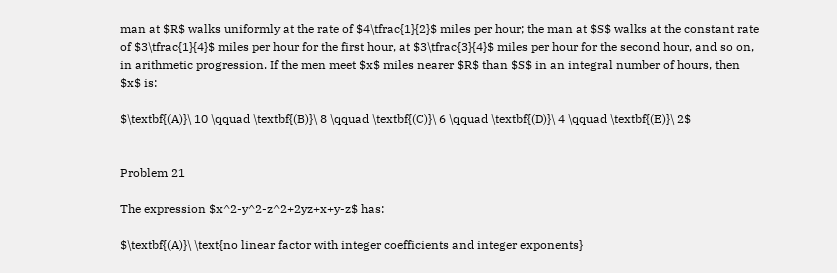man at $R$ walks uniformly at the rate of $4\tfrac{1}{2}$ miles per hour; the man at $S$ walks at the constant rate of $3\tfrac{1}{4}$ miles per hour for the first hour, at $3\tfrac{3}{4}$ miles per hour for the second hour, and so on, in arithmetic progression. If the men meet $x$ miles nearer $R$ than $S$ in an integral number of hours, then $x$ is:

$\textbf{(A)}\ 10 \qquad \textbf{(B)}\ 8 \qquad \textbf{(C)}\ 6 \qquad \textbf{(D)}\ 4 \qquad \textbf{(E)}\ 2$


Problem 21

The expression $x^2-y^2-z^2+2yz+x+y-z$ has:

$\textbf{(A)}\ \text{no linear factor with integer coefficients and integer exponents}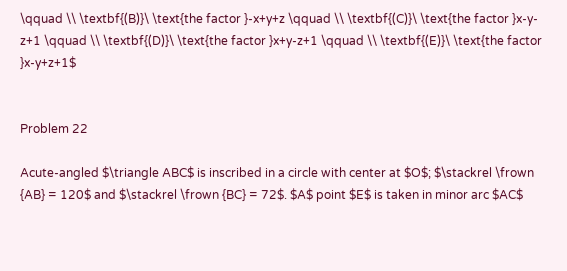\qquad \\ \textbf{(B)}\ \text{the factor }-x+y+z \qquad \\ \textbf{(C)}\ \text{the factor }x-y-z+1 \qquad \\ \textbf{(D)}\ \text{the factor }x+y-z+1 \qquad \\ \textbf{(E)}\ \text{the factor }x-y+z+1$


Problem 22

Acute-angled $\triangle ABC$ is inscribed in a circle with center at $O$; $\stackrel \frown {AB} = 120$ and $\stackrel \frown {BC} = 72$. $A$ point $E$ is taken in minor arc $AC$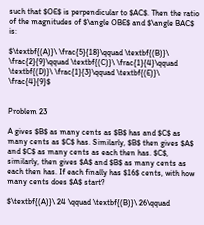such that $OE$ is perpendicular to $AC$. Then the ratio of the magnitudes of $\angle OBE$ and $\angle BAC$ is:

$\textbf{(A)}\ \frac{5}{18}\qquad \textbf{(B)}\ \frac{2}{9}\qquad \textbf{(C)}\ \frac{1}{4}\qquad \textbf{(D)}\ \frac{1}{3}\qquad \textbf{(E)}\ \frac{4}{9}$


Problem 23

A gives $B$ as many cents as $B$ has and $C$ as many cents as $C$ has. Similarly, $B$ then gives $A$ and $C$ as many cents as each then has. $C$, similarly, then gives $A$ and $B$ as many cents as each then has. If each finally has $16$ cents, with how many cents does $A$ start?

$\textbf{(A)}\ 24 \qquad \textbf{(B)}\ 26\qquad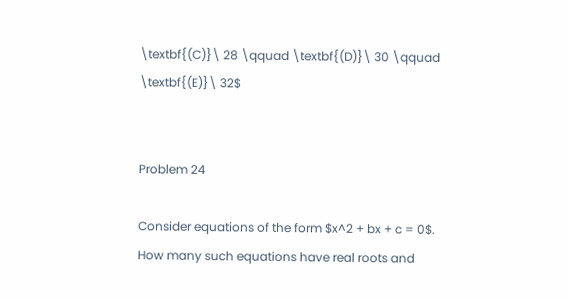\textbf{(C)}\ 28 \qquad \textbf{(D)}\ 30 \qquad \textbf{(E)}\ 32$


Problem 24

Consider equations of the form $x^2 + bx + c = 0$. How many such equations have real roots and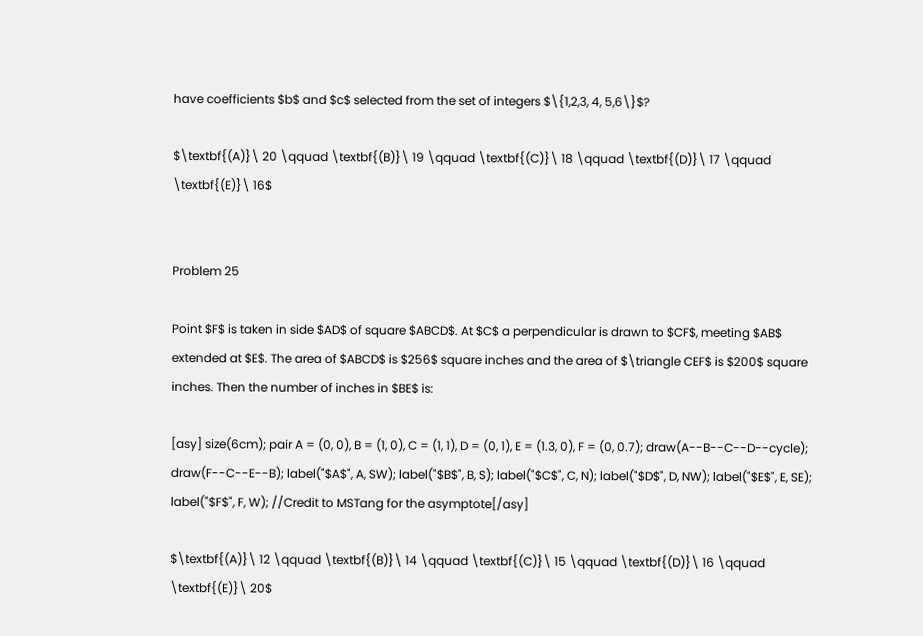have coefficients $b$ and $c$ selected from the set of integers $\{1,2,3, 4, 5,6\}$?

$\textbf{(A)}\ 20 \qquad \textbf{(B)}\ 19 \qquad \textbf{(C)}\ 18 \qquad \textbf{(D)}\ 17 \qquad \textbf{(E)}\ 16$


Problem 25

Point $F$ is taken in side $AD$ of square $ABCD$. At $C$ a perpendicular is drawn to $CF$, meeting $AB$ extended at $E$. The area of $ABCD$ is $256$ square inches and the area of $\triangle CEF$ is $200$ square inches. Then the number of inches in $BE$ is:

[asy] size(6cm); pair A = (0, 0), B = (1, 0), C = (1, 1), D = (0, 1), E = (1.3, 0), F = (0, 0.7); draw(A--B--C--D--cycle); draw(F--C--E--B); label("$A$", A, SW); label("$B$", B, S); label("$C$", C, N); label("$D$", D, NW); label("$E$", E, SE); label("$F$", F, W); //Credit to MSTang for the asymptote[/asy]

$\textbf{(A)}\ 12 \qquad \textbf{(B)}\ 14 \qquad \textbf{(C)}\ 15 \qquad \textbf{(D)}\ 16 \qquad \textbf{(E)}\ 20$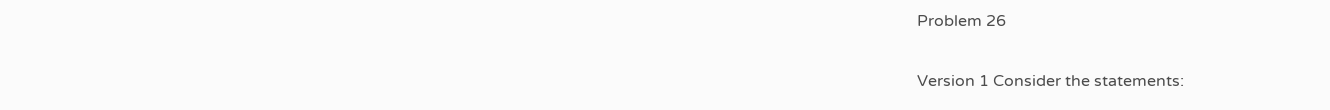Problem 26

Version 1 Consider the statements: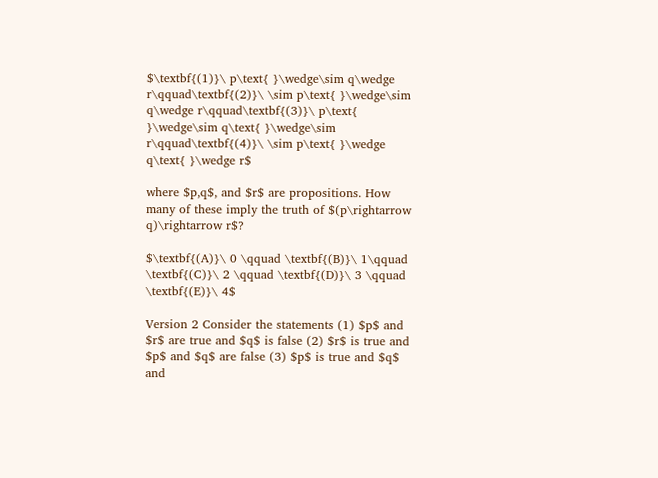$\textbf{(1)}\ p\text{ }\wedge\sim q\wedge r\qquad\textbf{(2)}\ \sim p\text{ }\wedge\sim q\wedge r\qquad\textbf{(3)}\ p\text{ }\wedge\sim q\text{ }\wedge\sim r\qquad\textbf{(4)}\ \sim p\text{ }\wedge q\text{ }\wedge r$

where $p,q$, and $r$ are propositions. How many of these imply the truth of $(p\rightarrow q)\rightarrow r$?

$\textbf{(A)}\ 0 \qquad \textbf{(B)}\ 1\qquad \textbf{(C)}\ 2 \qquad \textbf{(D)}\ 3 \qquad \textbf{(E)}\ 4$

Version 2 Consider the statements (1) $p$ and $r$ are true and $q$ is false (2) $r$ is true and $p$ and $q$ are false (3) $p$ is true and $q$ and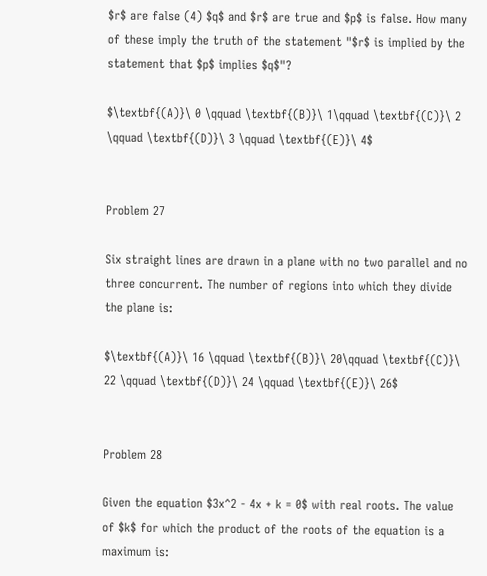$r$ are false (4) $q$ and $r$ are true and $p$ is false. How many of these imply the truth of the statement "$r$ is implied by the statement that $p$ implies $q$"?

$\textbf{(A)}\ 0 \qquad \textbf{(B)}\ 1\qquad \textbf{(C)}\ 2 \qquad \textbf{(D)}\ 3 \qquad \textbf{(E)}\ 4$


Problem 27

Six straight lines are drawn in a plane with no two parallel and no three concurrent. The number of regions into which they divide the plane is:

$\textbf{(A)}\ 16 \qquad \textbf{(B)}\ 20\qquad \textbf{(C)}\ 22 \qquad \textbf{(D)}\ 24 \qquad \textbf{(E)}\ 26$


Problem 28

Given the equation $3x^2 - 4x + k = 0$ with real roots. The value of $k$ for which the product of the roots of the equation is a maximum is: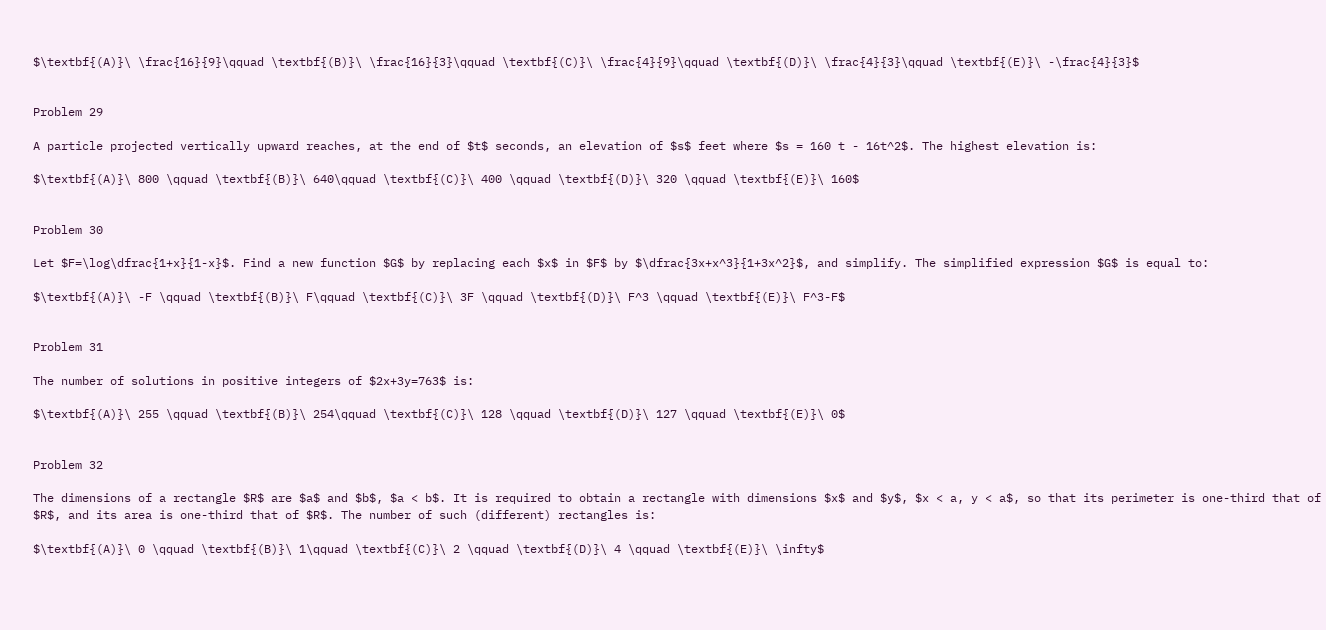$\textbf{(A)}\ \frac{16}{9}\qquad \textbf{(B)}\ \frac{16}{3}\qquad \textbf{(C)}\ \frac{4}{9}\qquad \textbf{(D)}\ \frac{4}{3}\qquad \textbf{(E)}\ -\frac{4}{3}$


Problem 29

A particle projected vertically upward reaches, at the end of $t$ seconds, an elevation of $s$ feet where $s = 160 t - 16t^2$. The highest elevation is:

$\textbf{(A)}\ 800 \qquad \textbf{(B)}\ 640\qquad \textbf{(C)}\ 400 \qquad \textbf{(D)}\ 320 \qquad \textbf{(E)}\ 160$


Problem 30

Let $F=\log\dfrac{1+x}{1-x}$. Find a new function $G$ by replacing each $x$ in $F$ by $\dfrac{3x+x^3}{1+3x^2}$, and simplify. The simplified expression $G$ is equal to:

$\textbf{(A)}\ -F \qquad \textbf{(B)}\ F\qquad \textbf{(C)}\ 3F \qquad \textbf{(D)}\ F^3 \qquad \textbf{(E)}\ F^3-F$


Problem 31

The number of solutions in positive integers of $2x+3y=763$ is:

$\textbf{(A)}\ 255 \qquad \textbf{(B)}\ 254\qquad \textbf{(C)}\ 128 \qquad \textbf{(D)}\ 127 \qquad \textbf{(E)}\ 0$


Problem 32

The dimensions of a rectangle $R$ are $a$ and $b$, $a < b$. It is required to obtain a rectangle with dimensions $x$ and $y$, $x < a, y < a$, so that its perimeter is one-third that of $R$, and its area is one-third that of $R$. The number of such (different) rectangles is:

$\textbf{(A)}\ 0 \qquad \textbf{(B)}\ 1\qquad \textbf{(C)}\ 2 \qquad \textbf{(D)}\ 4 \qquad \textbf{(E)}\ \infty$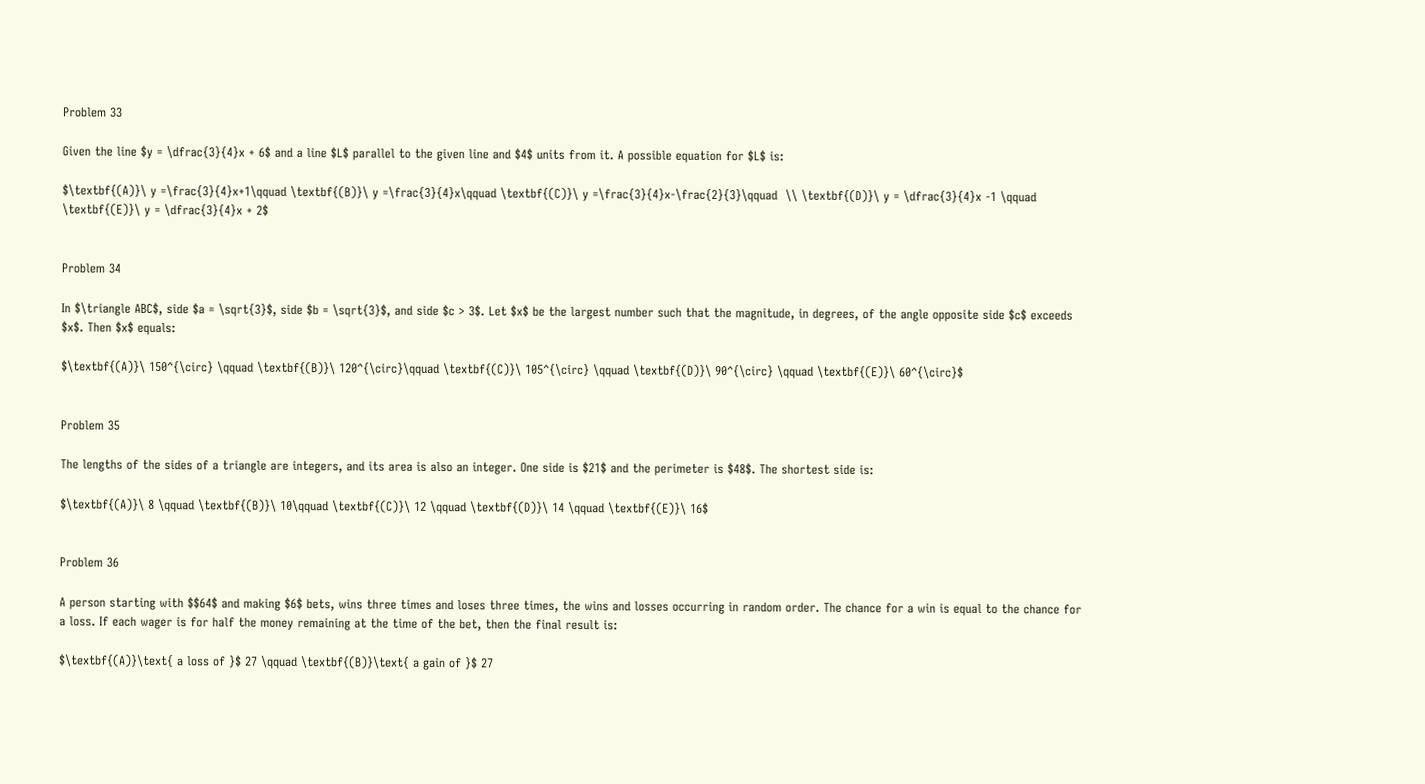Problem 33

Given the line $y = \dfrac{3}{4}x + 6$ and a line $L$ parallel to the given line and $4$ units from it. A possible equation for $L$ is:

$\textbf{(A)}\ y =\frac{3}{4}x+1\qquad \textbf{(B)}\ y =\frac{3}{4}x\qquad \textbf{(C)}\ y =\frac{3}{4}x-\frac{2}{3}\qquad  \\ \textbf{(D)}\ y = \dfrac{3}{4}x -1 \qquad \textbf{(E)}\ y = \dfrac{3}{4}x + 2$


Problem 34

In $\triangle ABC$, side $a = \sqrt{3}$, side $b = \sqrt{3}$, and side $c > 3$. Let $x$ be the largest number such that the magnitude, in degrees, of the angle opposite side $c$ exceeds $x$. Then $x$ equals:

$\textbf{(A)}\ 150^{\circ} \qquad \textbf{(B)}\ 120^{\circ}\qquad \textbf{(C)}\ 105^{\circ} \qquad \textbf{(D)}\ 90^{\circ} \qquad \textbf{(E)}\ 60^{\circ}$


Problem 35

The lengths of the sides of a triangle are integers, and its area is also an integer. One side is $21$ and the perimeter is $48$. The shortest side is:

$\textbf{(A)}\ 8 \qquad \textbf{(B)}\ 10\qquad \textbf{(C)}\ 12 \qquad \textbf{(D)}\ 14 \qquad \textbf{(E)}\ 16$


Problem 36

A person starting with $$64$ and making $6$ bets, wins three times and loses three times, the wins and losses occurring in random order. The chance for a win is equal to the chance for a loss. If each wager is for half the money remaining at the time of the bet, then the final result is:

$\textbf{(A)}\text{ a loss of }$ 27 \qquad \textbf{(B)}\text{ a gain of }$ 27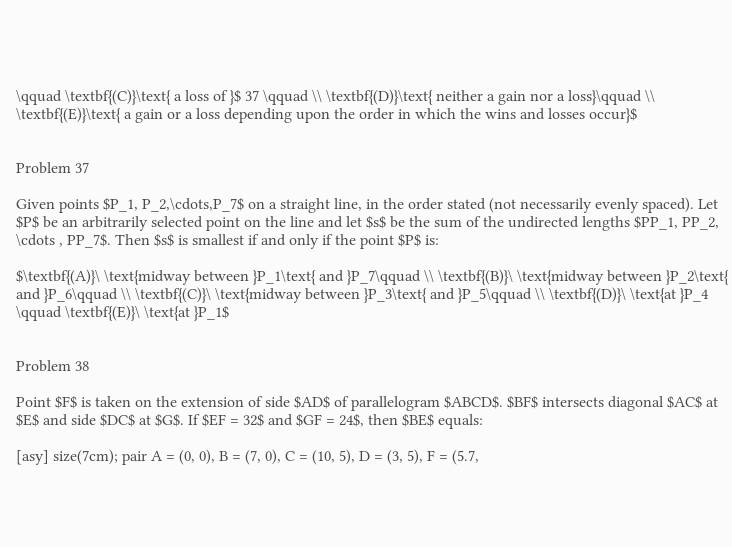\qquad \textbf{(C)}\text{ a loss of }$ 37 \qquad \\ \textbf{(D)}\text{ neither a gain nor a loss}\qquad \\ \textbf{(E)}\text{ a gain or a loss depending upon the order in which the wins and losses occur}$


Problem 37

Given points $P_1, P_2,\cdots,P_7$ on a straight line, in the order stated (not necessarily evenly spaced). Let $P$ be an arbitrarily selected point on the line and let $s$ be the sum of the undirected lengths $PP_1, PP_2, \cdots , PP_7$. Then $s$ is smallest if and only if the point $P$ is:

$\textbf{(A)}\ \text{midway between }P_1\text{ and }P_7\qquad \\ \textbf{(B)}\ \text{midway between }P_2\text{ and }P_6\qquad \\ \textbf{(C)}\ \text{midway between }P_3\text{ and }P_5\qquad \\ \textbf{(D)}\ \text{at }P_4 \qquad \textbf{(E)}\ \text{at }P_1$


Problem 38

Point $F$ is taken on the extension of side $AD$ of parallelogram $ABCD$. $BF$ intersects diagonal $AC$ at $E$ and side $DC$ at $G$. If $EF = 32$ and $GF = 24$, then $BE$ equals:

[asy] size(7cm); pair A = (0, 0), B = (7, 0), C = (10, 5), D = (3, 5), F = (5.7,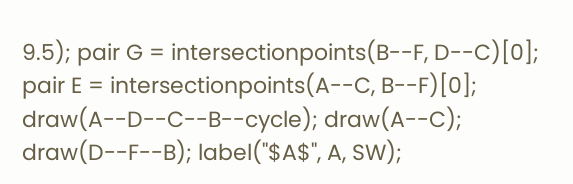9.5); pair G = intersectionpoints(B--F, D--C)[0]; pair E = intersectionpoints(A--C, B--F)[0]; draw(A--D--C--B--cycle); draw(A--C); draw(D--F--B); label("$A$", A, SW);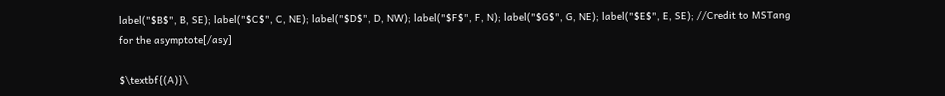label("$B$", B, SE); label("$C$", C, NE); label("$D$", D, NW); label("$F$", F, N); label("$G$", G, NE); label("$E$", E, SE); //Credit to MSTang for the asymptote[/asy]

$\textbf{(A)}\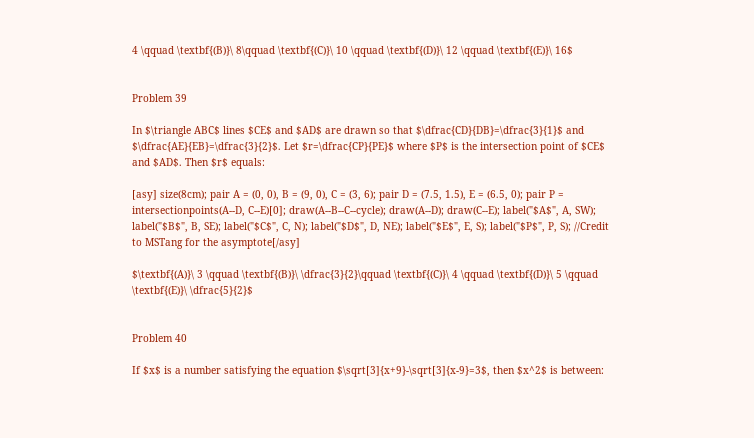4 \qquad \textbf{(B)}\ 8\qquad \textbf{(C)}\ 10 \qquad \textbf{(D)}\ 12 \qquad \textbf{(E)}\ 16$


Problem 39

In $\triangle ABC$ lines $CE$ and $AD$ are drawn so that $\dfrac{CD}{DB}=\dfrac{3}{1}$ and $\dfrac{AE}{EB}=\dfrac{3}{2}$. Let $r=\dfrac{CP}{PE}$ where $P$ is the intersection point of $CE$ and $AD$. Then $r$ equals:

[asy] size(8cm); pair A = (0, 0), B = (9, 0), C = (3, 6); pair D = (7.5, 1.5), E = (6.5, 0); pair P = intersectionpoints(A--D, C--E)[0]; draw(A--B--C--cycle); draw(A--D); draw(C--E); label("$A$", A, SW); label("$B$", B, SE); label("$C$", C, N); label("$D$", D, NE); label("$E$", E, S); label("$P$", P, S); //Credit to MSTang for the asymptote[/asy]

$\textbf{(A)}\ 3 \qquad \textbf{(B)}\ \dfrac{3}{2}\qquad \textbf{(C)}\ 4 \qquad \textbf{(D)}\ 5 \qquad \textbf{(E)}\ \dfrac{5}{2}$


Problem 40

If $x$ is a number satisfying the equation $\sqrt[3]{x+9}-\sqrt[3]{x-9}=3$, then $x^2$ is between: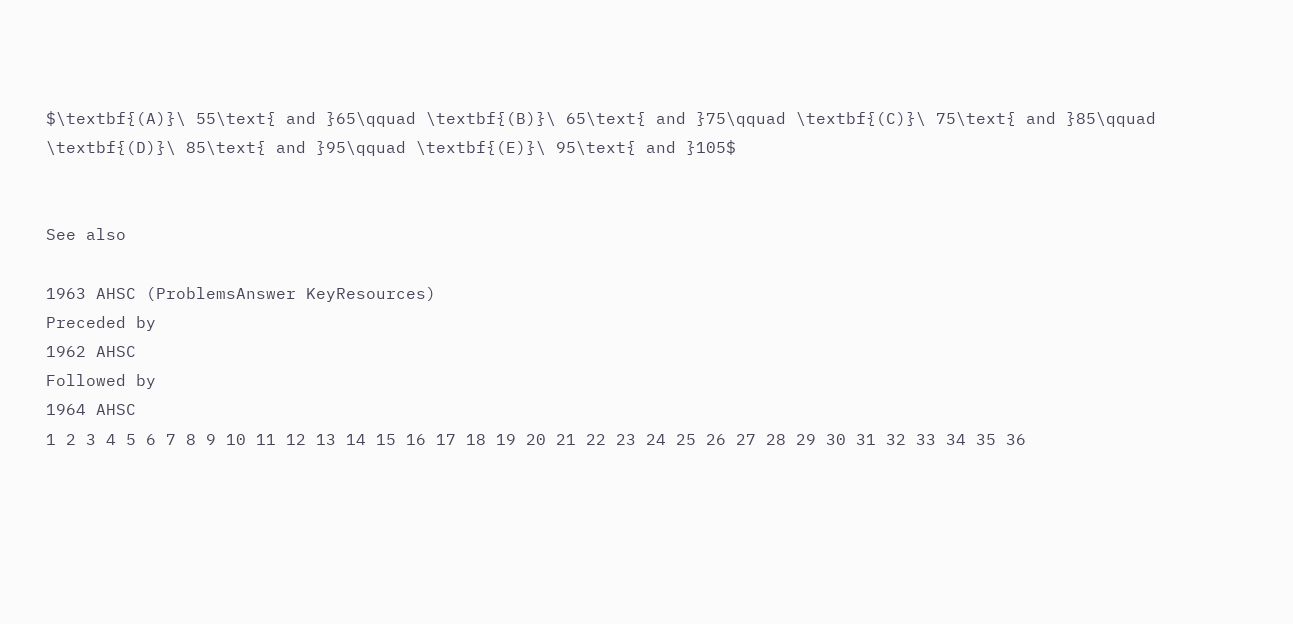$\textbf{(A)}\ 55\text{ and }65\qquad \textbf{(B)}\ 65\text{ and }75\qquad \textbf{(C)}\ 75\text{ and }85\qquad \textbf{(D)}\ 85\text{ and }95\qquad \textbf{(E)}\ 95\text{ and }105$


See also

1963 AHSC (ProblemsAnswer KeyResources)
Preceded by
1962 AHSC
Followed by
1964 AHSC
1 2 3 4 5 6 7 8 9 10 11 12 13 14 15 16 17 18 19 20 21 22 23 24 25 26 27 28 29 30 31 32 33 34 35 36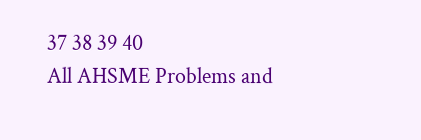37 38 39 40
All AHSME Problems and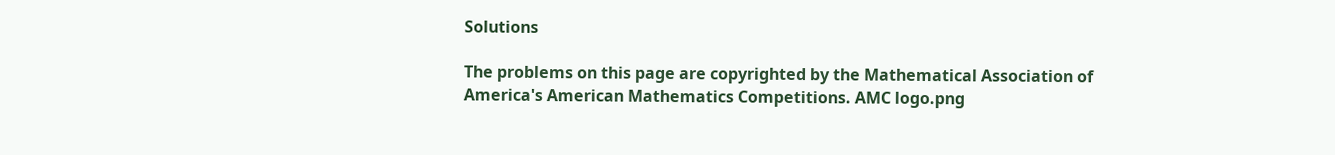Solutions

The problems on this page are copyrighted by the Mathematical Association of America's American Mathematics Competitions. AMC logo.png